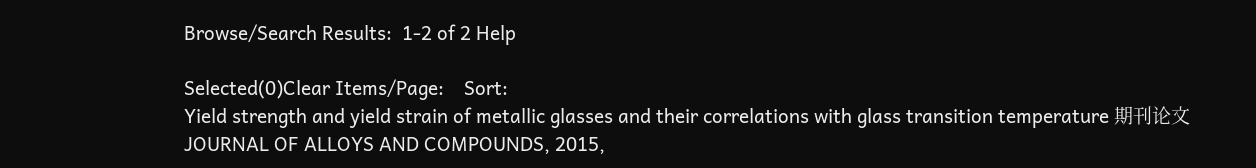Browse/Search Results:  1-2 of 2 Help

Selected(0)Clear Items/Page:    Sort:
Yield strength and yield strain of metallic glasses and their correlations with glass transition temperature 期刊论文
JOURNAL OF ALLOYS AND COMPOUNDS, 2015,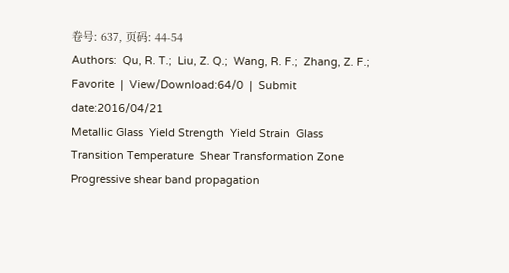卷号: 637, 页码: 44-54
Authors:  Qu, R. T.;  Liu, Z. Q.;  Wang, R. F.;  Zhang, Z. F.;
Favorite  |  View/Download:64/0  |  Submit date:2016/04/21
Metallic Glass  Yield Strength  Yield Strain  Glass Transition Temperature  Shear Transformation Zone
Progressive shear band propagation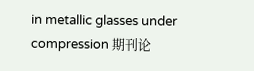in metallic glasses under compression 期刊论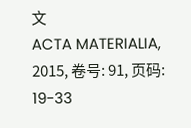文
ACTA MATERIALIA, 2015, 卷号: 91, 页码: 19-33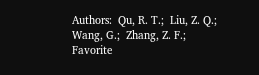Authors:  Qu, R. T.;  Liu, Z. Q.;  Wang, G.;  Zhang, Z. F.;
Favorite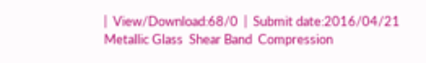|  View/Download:68/0  |  Submit date:2016/04/21
Metallic Glass  Shear Band  Compression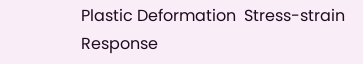Plastic Deformation  Stress-strain Response